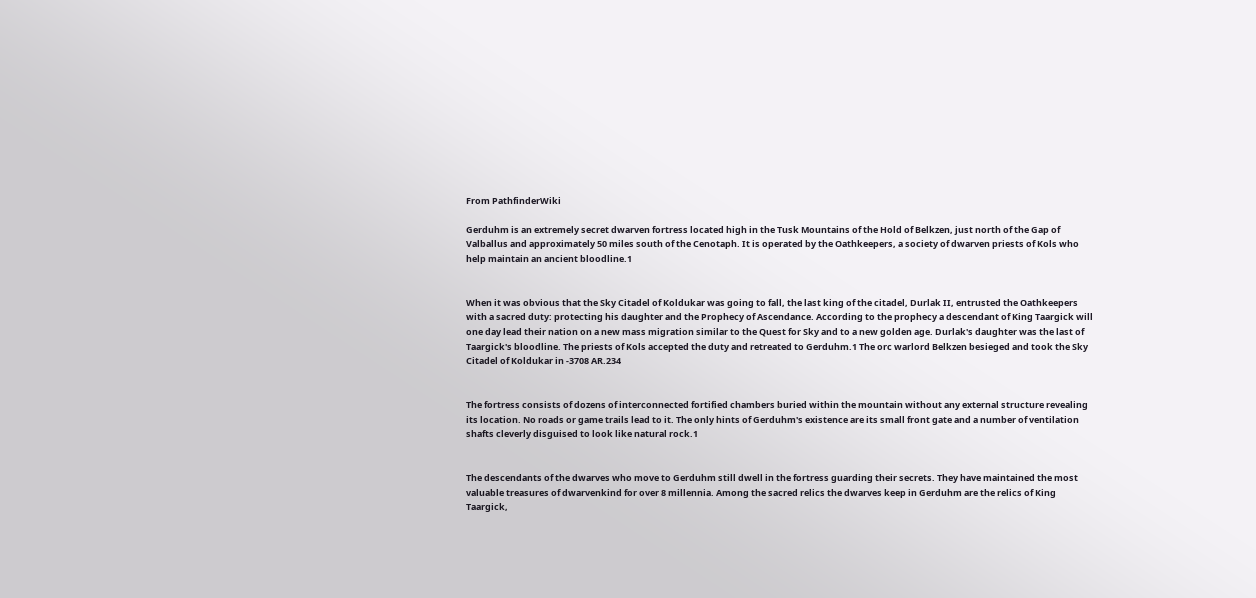From PathfinderWiki

Gerduhm is an extremely secret dwarven fortress located high in the Tusk Mountains of the Hold of Belkzen, just north of the Gap of Valballus and approximately 50 miles south of the Cenotaph. It is operated by the Oathkeepers, a society of dwarven priests of Kols who help maintain an ancient bloodline.1


When it was obvious that the Sky Citadel of Koldukar was going to fall, the last king of the citadel, Durlak II, entrusted the Oathkeepers with a sacred duty: protecting his daughter and the Prophecy of Ascendance. According to the prophecy a descendant of King Taargick will one day lead their nation on a new mass migration similar to the Quest for Sky and to a new golden age. Durlak's daughter was the last of Taargick's bloodline. The priests of Kols accepted the duty and retreated to Gerduhm.1 The orc warlord Belkzen besieged and took the Sky Citadel of Koldukar in -3708 AR.234


The fortress consists of dozens of interconnected fortified chambers buried within the mountain without any external structure revealing its location. No roads or game trails lead to it. The only hints of Gerduhm's existence are its small front gate and a number of ventilation shafts cleverly disguised to look like natural rock.1


The descendants of the dwarves who move to Gerduhm still dwell in the fortress guarding their secrets. They have maintained the most valuable treasures of dwarvenkind for over 8 millennia. Among the sacred relics the dwarves keep in Gerduhm are the relics of King Taargick,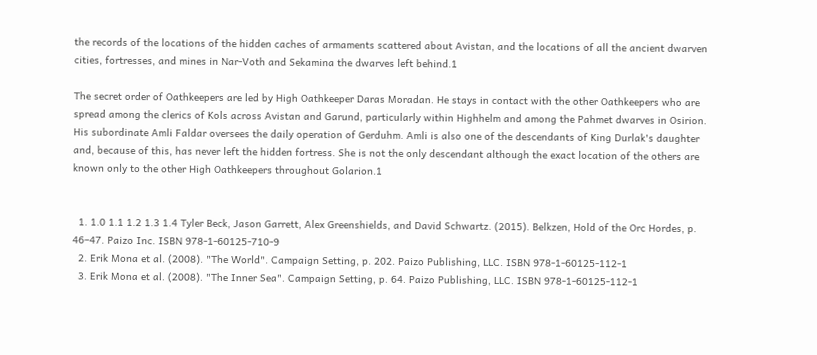the records of the locations of the hidden caches of armaments scattered about Avistan, and the locations of all the ancient dwarven cities, fortresses, and mines in Nar-Voth and Sekamina the dwarves left behind.1

The secret order of Oathkeepers are led by High Oathkeeper Daras Moradan. He stays in contact with the other Oathkeepers who are spread among the clerics of Kols across Avistan and Garund, particularly within Highhelm and among the Pahmet dwarves in Osirion. His subordinate Amli Faldar oversees the daily operation of Gerduhm. Amli is also one of the descendants of King Durlak's daughter and, because of this, has never left the hidden fortress. She is not the only descendant although the exact location of the others are known only to the other High Oathkeepers throughout Golarion.1


  1. 1.0 1.1 1.2 1.3 1.4 Tyler Beck, Jason Garrett, Alex Greenshields, and David Schwartz. (2015). Belkzen, Hold of the Orc Hordes, p. 46–47. Paizo Inc. ISBN 978-1-60125-710-9
  2. Erik Mona et al. (2008). "The World". Campaign Setting, p. 202. Paizo Publishing, LLC. ISBN 978-1-60125-112-1
  3. Erik Mona et al. (2008). "The Inner Sea". Campaign Setting, p. 64. Paizo Publishing, LLC. ISBN 978-1-60125-112-1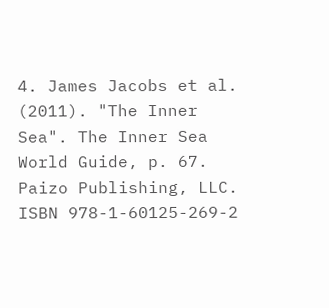4. James Jacobs et al. (2011). "The Inner Sea". The Inner Sea World Guide, p. 67. Paizo Publishing, LLC. ISBN 978-1-60125-269-2